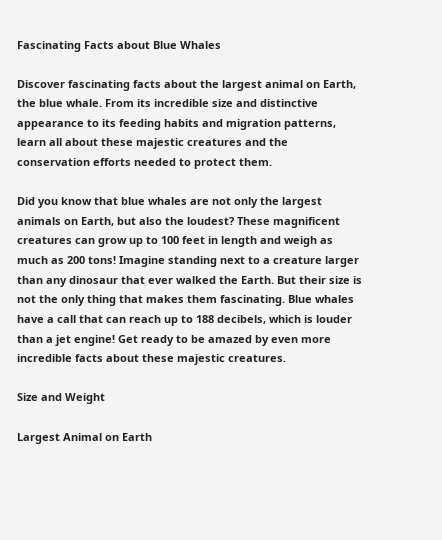Fascinating Facts about Blue Whales

Discover fascinating facts about the largest animal on Earth, the blue whale. From its incredible size and distinctive appearance to its feeding habits and migration patterns, learn all about these majestic creatures and the conservation efforts needed to protect them.

Did you know that blue whales are not only the largest animals on Earth, but also the loudest? These magnificent creatures can grow up to 100 feet in length and weigh as much as 200 tons! Imagine standing next to a creature larger than any dinosaur that ever walked the Earth. But their size is not the only thing that makes them fascinating. Blue whales have a call that can reach up to 188 decibels, which is louder than a jet engine! Get ready to be amazed by even more incredible facts about these majestic creatures.

Size and Weight

Largest Animal on Earth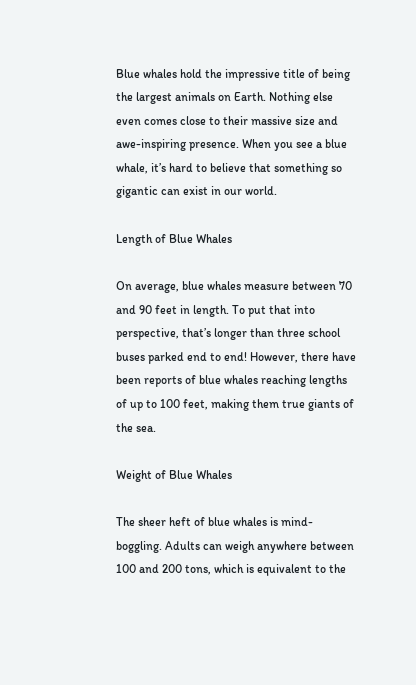Blue whales hold the impressive title of being the largest animals on Earth. Nothing else even comes close to their massive size and awe-inspiring presence. When you see a blue whale, it’s hard to believe that something so gigantic can exist in our world.

Length of Blue Whales

On average, blue whales measure between 70 and 90 feet in length. To put that into perspective, that’s longer than three school buses parked end to end! However, there have been reports of blue whales reaching lengths of up to 100 feet, making them true giants of the sea.

Weight of Blue Whales

The sheer heft of blue whales is mind-boggling. Adults can weigh anywhere between 100 and 200 tons, which is equivalent to the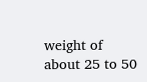weight of about 25 to 50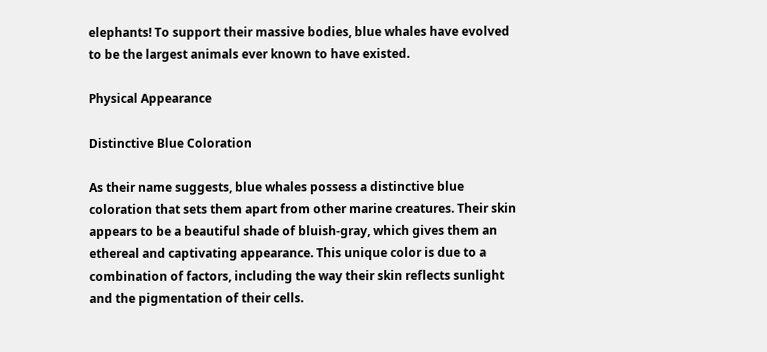elephants! To support their massive bodies, blue whales have evolved to be the largest animals ever known to have existed.

Physical Appearance

Distinctive Blue Coloration

As their name suggests, blue whales possess a distinctive blue coloration that sets them apart from other marine creatures. Their skin appears to be a beautiful shade of bluish-gray, which gives them an ethereal and captivating appearance. This unique color is due to a combination of factors, including the way their skin reflects sunlight and the pigmentation of their cells.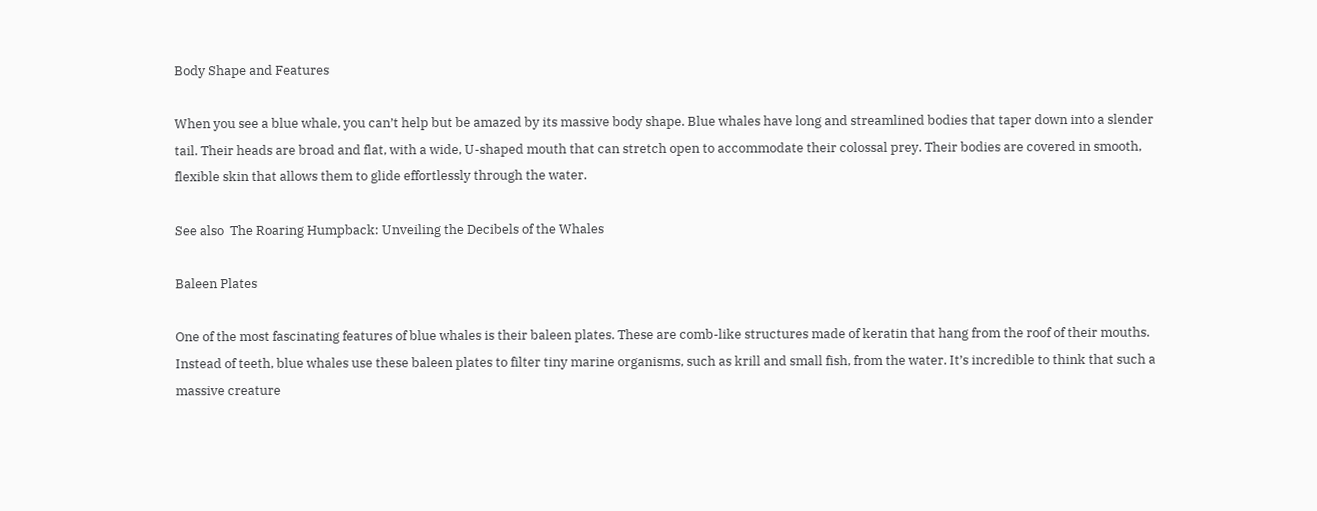Body Shape and Features

When you see a blue whale, you can’t help but be amazed by its massive body shape. Blue whales have long and streamlined bodies that taper down into a slender tail. Their heads are broad and flat, with a wide, U-shaped mouth that can stretch open to accommodate their colossal prey. Their bodies are covered in smooth, flexible skin that allows them to glide effortlessly through the water.

See also  The Roaring Humpback: Unveiling the Decibels of the Whales

Baleen Plates

One of the most fascinating features of blue whales is their baleen plates. These are comb-like structures made of keratin that hang from the roof of their mouths. Instead of teeth, blue whales use these baleen plates to filter tiny marine organisms, such as krill and small fish, from the water. It’s incredible to think that such a massive creature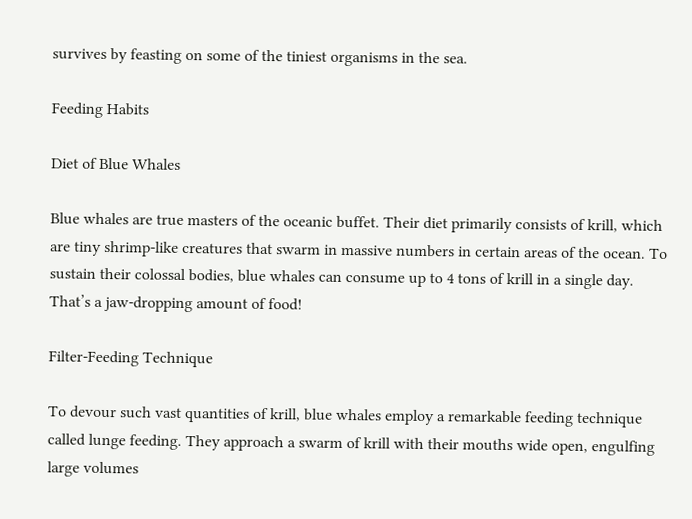survives by feasting on some of the tiniest organisms in the sea.

Feeding Habits

Diet of Blue Whales

Blue whales are true masters of the oceanic buffet. Their diet primarily consists of krill, which are tiny shrimp-like creatures that swarm in massive numbers in certain areas of the ocean. To sustain their colossal bodies, blue whales can consume up to 4 tons of krill in a single day. That’s a jaw-dropping amount of food!

Filter-Feeding Technique

To devour such vast quantities of krill, blue whales employ a remarkable feeding technique called lunge feeding. They approach a swarm of krill with their mouths wide open, engulfing large volumes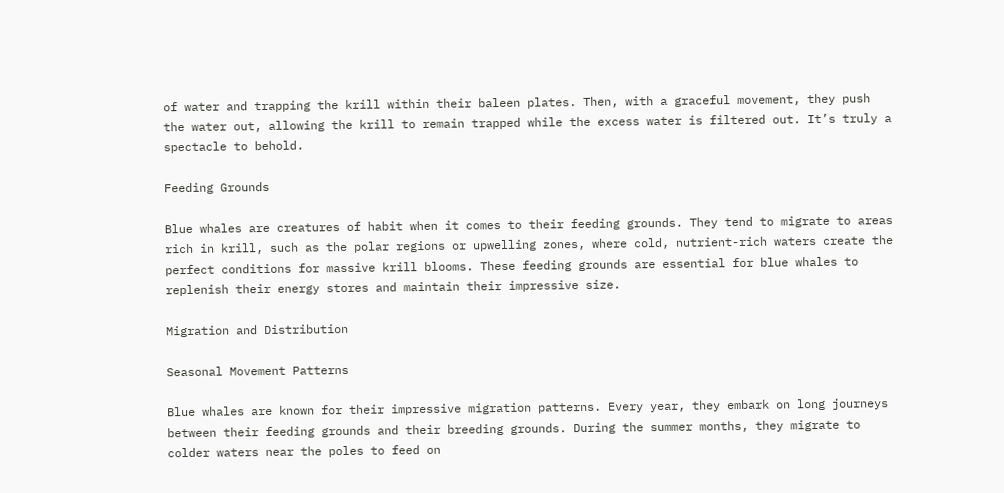of water and trapping the krill within their baleen plates. Then, with a graceful movement, they push the water out, allowing the krill to remain trapped while the excess water is filtered out. It’s truly a spectacle to behold.

Feeding Grounds

Blue whales are creatures of habit when it comes to their feeding grounds. They tend to migrate to areas rich in krill, such as the polar regions or upwelling zones, where cold, nutrient-rich waters create the perfect conditions for massive krill blooms. These feeding grounds are essential for blue whales to replenish their energy stores and maintain their impressive size.

Migration and Distribution

Seasonal Movement Patterns

Blue whales are known for their impressive migration patterns. Every year, they embark on long journeys between their feeding grounds and their breeding grounds. During the summer months, they migrate to colder waters near the poles to feed on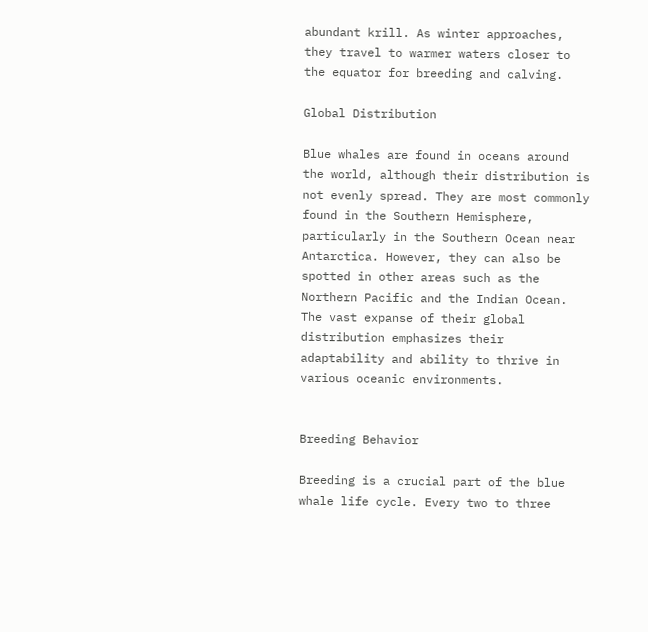abundant krill. As winter approaches, they travel to warmer waters closer to the equator for breeding and calving.

Global Distribution

Blue whales are found in oceans around the world, although their distribution is not evenly spread. They are most commonly found in the Southern Hemisphere, particularly in the Southern Ocean near Antarctica. However, they can also be spotted in other areas such as the Northern Pacific and the Indian Ocean. The vast expanse of their global distribution emphasizes their adaptability and ability to thrive in various oceanic environments.


Breeding Behavior

Breeding is a crucial part of the blue whale life cycle. Every two to three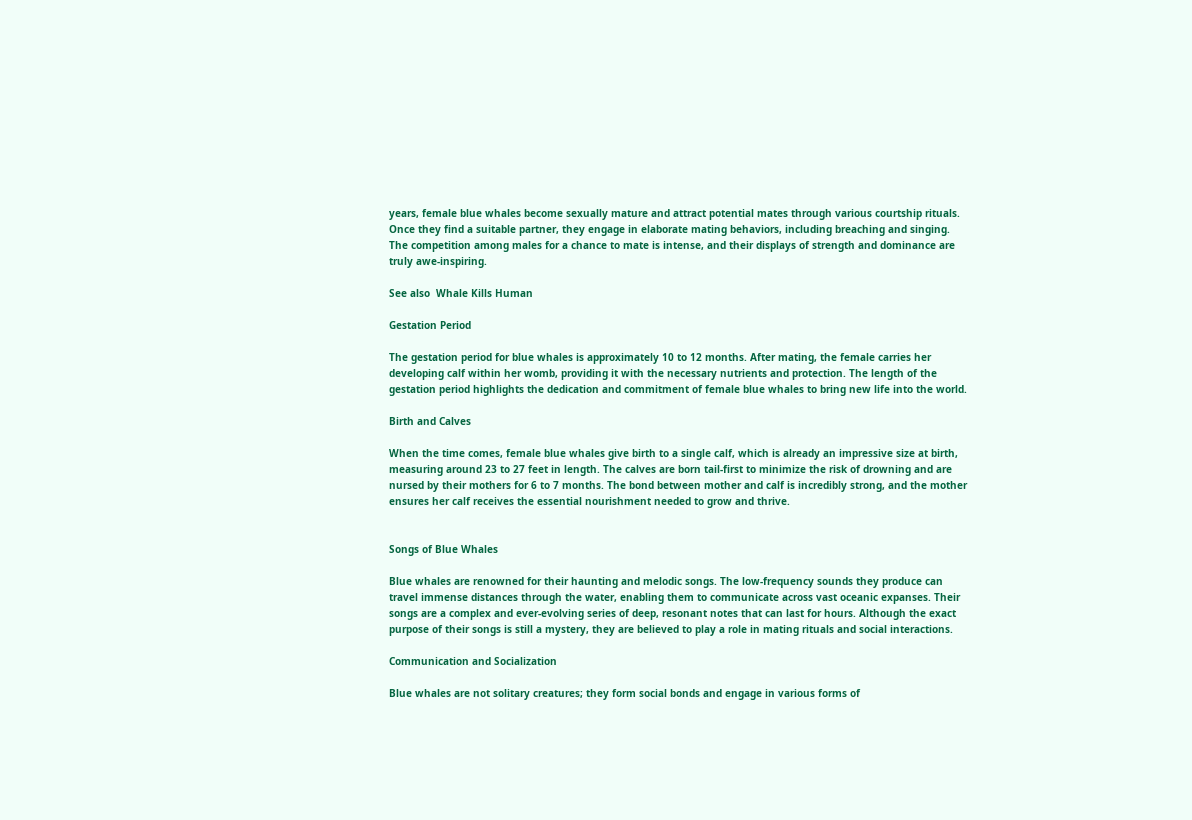years, female blue whales become sexually mature and attract potential mates through various courtship rituals. Once they find a suitable partner, they engage in elaborate mating behaviors, including breaching and singing. The competition among males for a chance to mate is intense, and their displays of strength and dominance are truly awe-inspiring.

See also  Whale Kills Human

Gestation Period

The gestation period for blue whales is approximately 10 to 12 months. After mating, the female carries her developing calf within her womb, providing it with the necessary nutrients and protection. The length of the gestation period highlights the dedication and commitment of female blue whales to bring new life into the world.

Birth and Calves

When the time comes, female blue whales give birth to a single calf, which is already an impressive size at birth, measuring around 23 to 27 feet in length. The calves are born tail-first to minimize the risk of drowning and are nursed by their mothers for 6 to 7 months. The bond between mother and calf is incredibly strong, and the mother ensures her calf receives the essential nourishment needed to grow and thrive.


Songs of Blue Whales

Blue whales are renowned for their haunting and melodic songs. The low-frequency sounds they produce can travel immense distances through the water, enabling them to communicate across vast oceanic expanses. Their songs are a complex and ever-evolving series of deep, resonant notes that can last for hours. Although the exact purpose of their songs is still a mystery, they are believed to play a role in mating rituals and social interactions.

Communication and Socialization

Blue whales are not solitary creatures; they form social bonds and engage in various forms of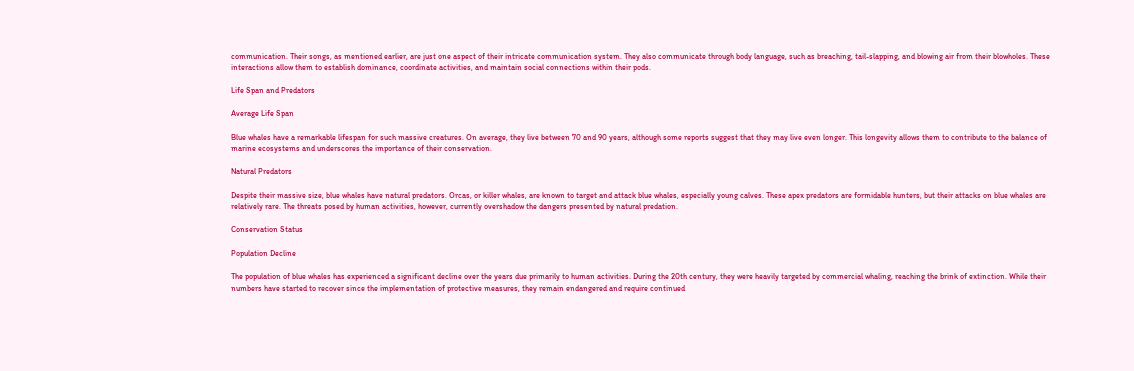communication. Their songs, as mentioned earlier, are just one aspect of their intricate communication system. They also communicate through body language, such as breaching, tail-slapping, and blowing air from their blowholes. These interactions allow them to establish dominance, coordinate activities, and maintain social connections within their pods.

Life Span and Predators

Average Life Span

Blue whales have a remarkable lifespan for such massive creatures. On average, they live between 70 and 90 years, although some reports suggest that they may live even longer. This longevity allows them to contribute to the balance of marine ecosystems and underscores the importance of their conservation.

Natural Predators

Despite their massive size, blue whales have natural predators. Orcas, or killer whales, are known to target and attack blue whales, especially young calves. These apex predators are formidable hunters, but their attacks on blue whales are relatively rare. The threats posed by human activities, however, currently overshadow the dangers presented by natural predation.

Conservation Status

Population Decline

The population of blue whales has experienced a significant decline over the years due primarily to human activities. During the 20th century, they were heavily targeted by commercial whaling, reaching the brink of extinction. While their numbers have started to recover since the implementation of protective measures, they remain endangered and require continued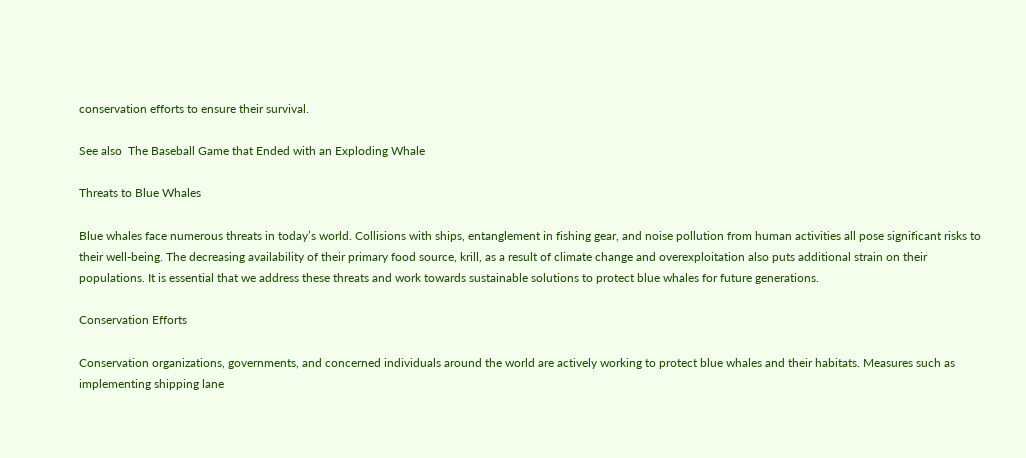conservation efforts to ensure their survival.

See also  The Baseball Game that Ended with an Exploding Whale

Threats to Blue Whales

Blue whales face numerous threats in today’s world. Collisions with ships, entanglement in fishing gear, and noise pollution from human activities all pose significant risks to their well-being. The decreasing availability of their primary food source, krill, as a result of climate change and overexploitation also puts additional strain on their populations. It is essential that we address these threats and work towards sustainable solutions to protect blue whales for future generations.

Conservation Efforts

Conservation organizations, governments, and concerned individuals around the world are actively working to protect blue whales and their habitats. Measures such as implementing shipping lane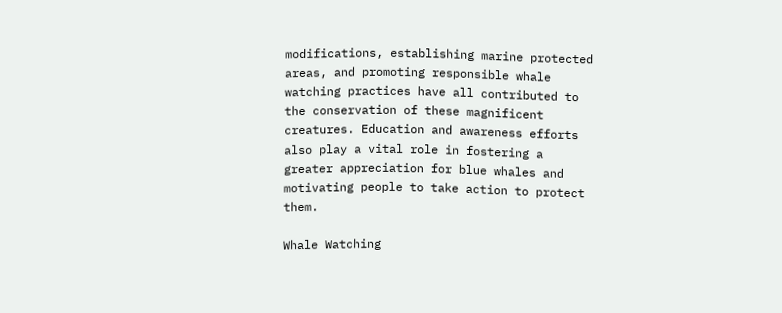modifications, establishing marine protected areas, and promoting responsible whale watching practices have all contributed to the conservation of these magnificent creatures. Education and awareness efforts also play a vital role in fostering a greater appreciation for blue whales and motivating people to take action to protect them.

Whale Watching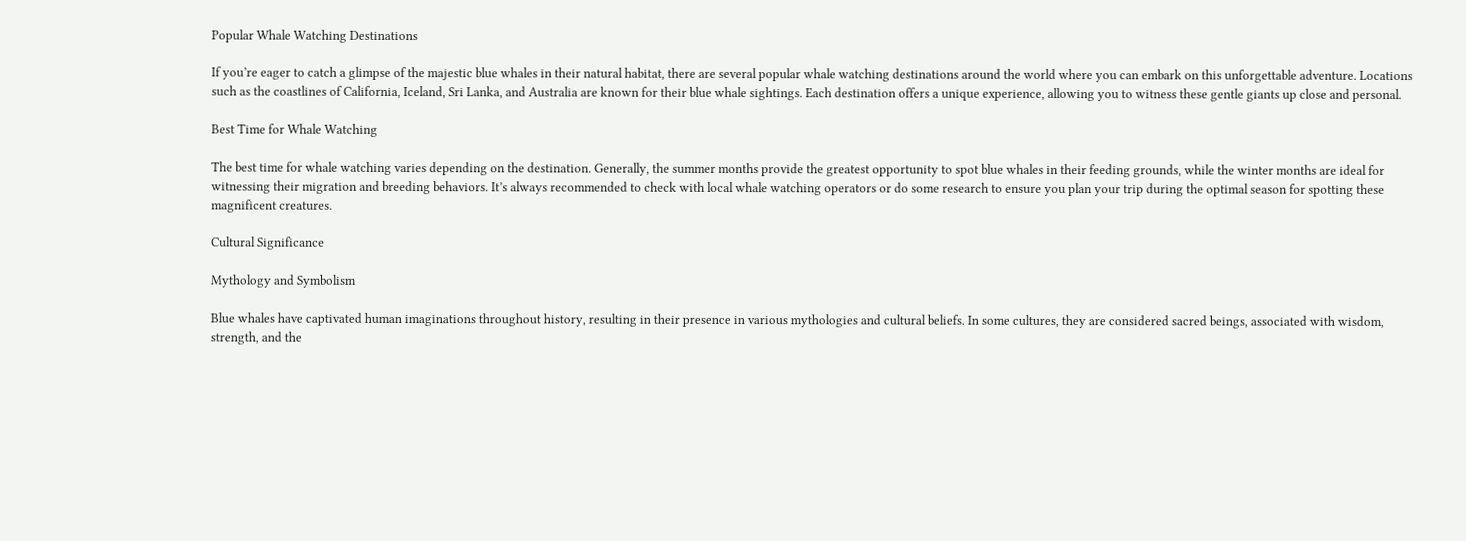Popular Whale Watching Destinations

If you’re eager to catch a glimpse of the majestic blue whales in their natural habitat, there are several popular whale watching destinations around the world where you can embark on this unforgettable adventure. Locations such as the coastlines of California, Iceland, Sri Lanka, and Australia are known for their blue whale sightings. Each destination offers a unique experience, allowing you to witness these gentle giants up close and personal.

Best Time for Whale Watching

The best time for whale watching varies depending on the destination. Generally, the summer months provide the greatest opportunity to spot blue whales in their feeding grounds, while the winter months are ideal for witnessing their migration and breeding behaviors. It’s always recommended to check with local whale watching operators or do some research to ensure you plan your trip during the optimal season for spotting these magnificent creatures.

Cultural Significance

Mythology and Symbolism

Blue whales have captivated human imaginations throughout history, resulting in their presence in various mythologies and cultural beliefs. In some cultures, they are considered sacred beings, associated with wisdom, strength, and the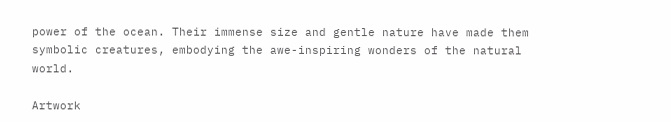power of the ocean. Their immense size and gentle nature have made them symbolic creatures, embodying the awe-inspiring wonders of the natural world.

Artwork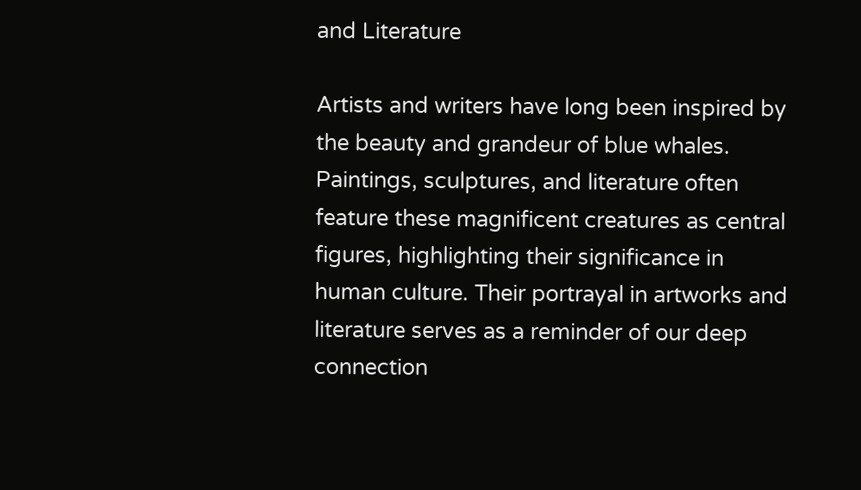and Literature

Artists and writers have long been inspired by the beauty and grandeur of blue whales. Paintings, sculptures, and literature often feature these magnificent creatures as central figures, highlighting their significance in human culture. Their portrayal in artworks and literature serves as a reminder of our deep connection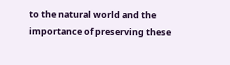to the natural world and the importance of preserving these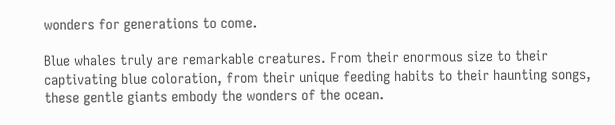wonders for generations to come.

Blue whales truly are remarkable creatures. From their enormous size to their captivating blue coloration, from their unique feeding habits to their haunting songs, these gentle giants embody the wonders of the ocean.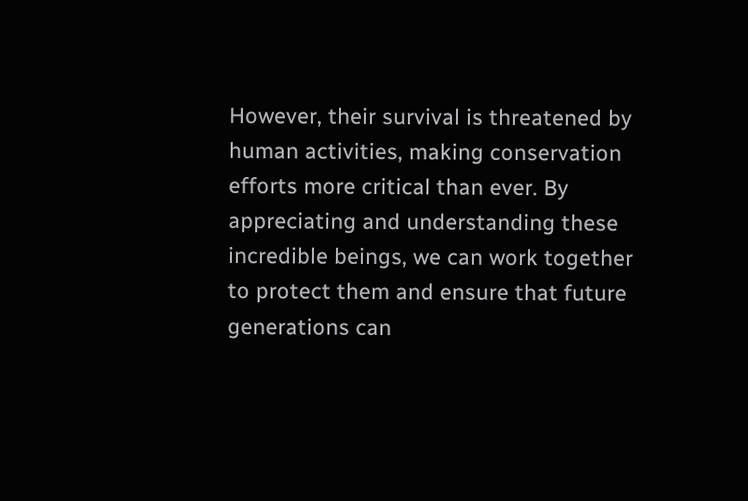However, their survival is threatened by human activities, making conservation efforts more critical than ever. By appreciating and understanding these incredible beings, we can work together to protect them and ensure that future generations can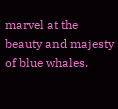marvel at the beauty and majesty of blue whales.